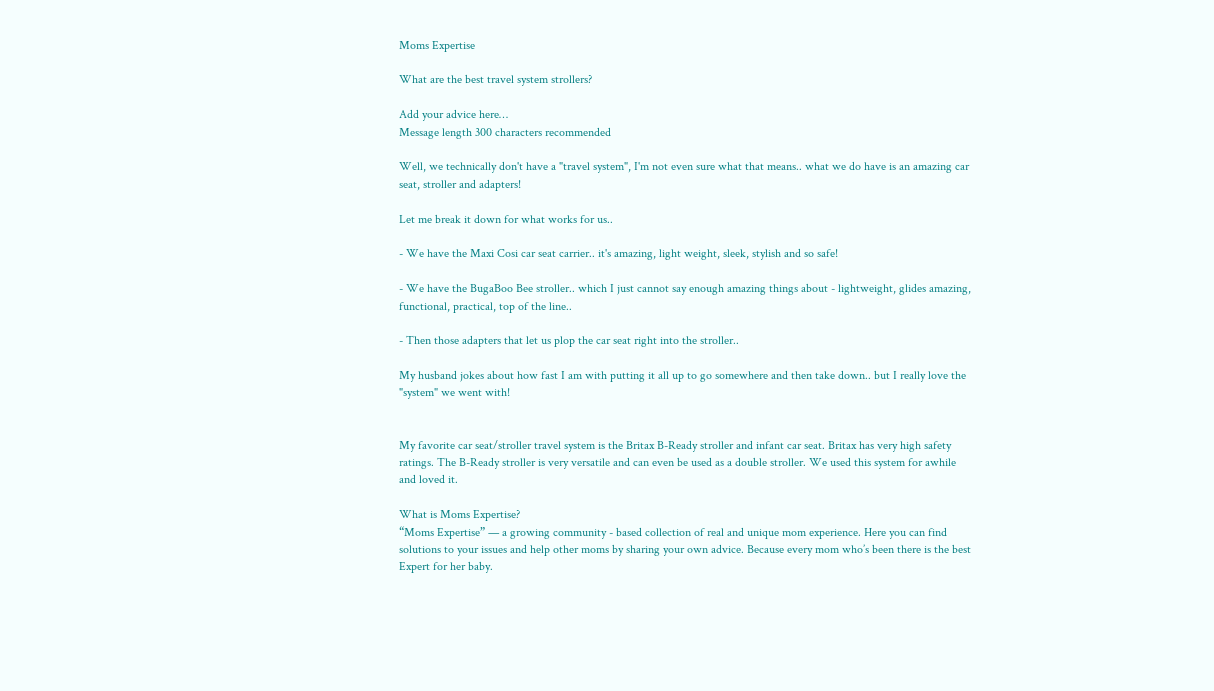Moms Expertise

What are the best travel system strollers?

Add your advice here…
Message length 300 characters recommended

Well, we technically don't have a "travel system", I'm not even sure what that means.. what we do have is an amazing car seat, stroller and adapters!

Let me break it down for what works for us..

- We have the Maxi Cosi car seat carrier.. it's amazing, light weight, sleek, stylish and so safe!

- We have the BugaBoo Bee stroller.. which I just cannot say enough amazing things about - lightweight, glides amazing, functional, practical, top of the line..

- Then those adapters that let us plop the car seat right into the stroller..

My husband jokes about how fast I am with putting it all up to go somewhere and then take down.. but I really love the "system" we went with!


My favorite car seat/stroller travel system is the Britax B-Ready stroller and infant car seat. Britax has very high safety ratings. The B-Ready stroller is very versatile and can even be used as a double stroller. We used this system for awhile and loved it.

What is Moms Expertise?
“Moms Expertise” — a growing community - based collection of real and unique mom experience. Here you can find solutions to your issues and help other moms by sharing your own advice. Because every mom who’s been there is the best Expert for her baby.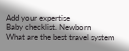Add your expertise
Baby checklist. Newborn
What are the best travel system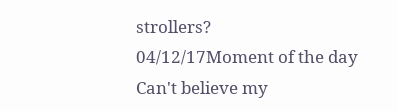strollers?
04/12/17Moment of the day
Can't believe my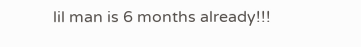lil man is 6 months already!!!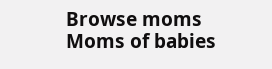Browse moms
Moms of babies